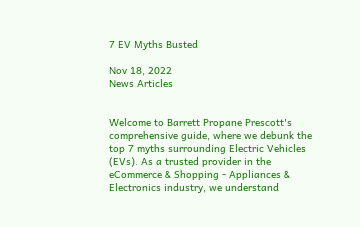7 EV Myths Busted

Nov 18, 2022
News Articles


Welcome to Barrett Propane Prescott's comprehensive guide, where we debunk the top 7 myths surrounding Electric Vehicles (EVs). As a trusted provider in the eCommerce & Shopping - Appliances & Electronics industry, we understand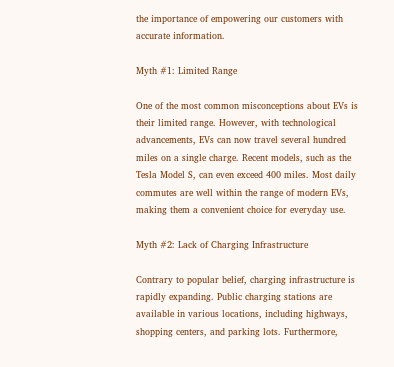the importance of empowering our customers with accurate information.

Myth #1: Limited Range

One of the most common misconceptions about EVs is their limited range. However, with technological advancements, EVs can now travel several hundred miles on a single charge. Recent models, such as the Tesla Model S, can even exceed 400 miles. Most daily commutes are well within the range of modern EVs, making them a convenient choice for everyday use.

Myth #2: Lack of Charging Infrastructure

Contrary to popular belief, charging infrastructure is rapidly expanding. Public charging stations are available in various locations, including highways, shopping centers, and parking lots. Furthermore,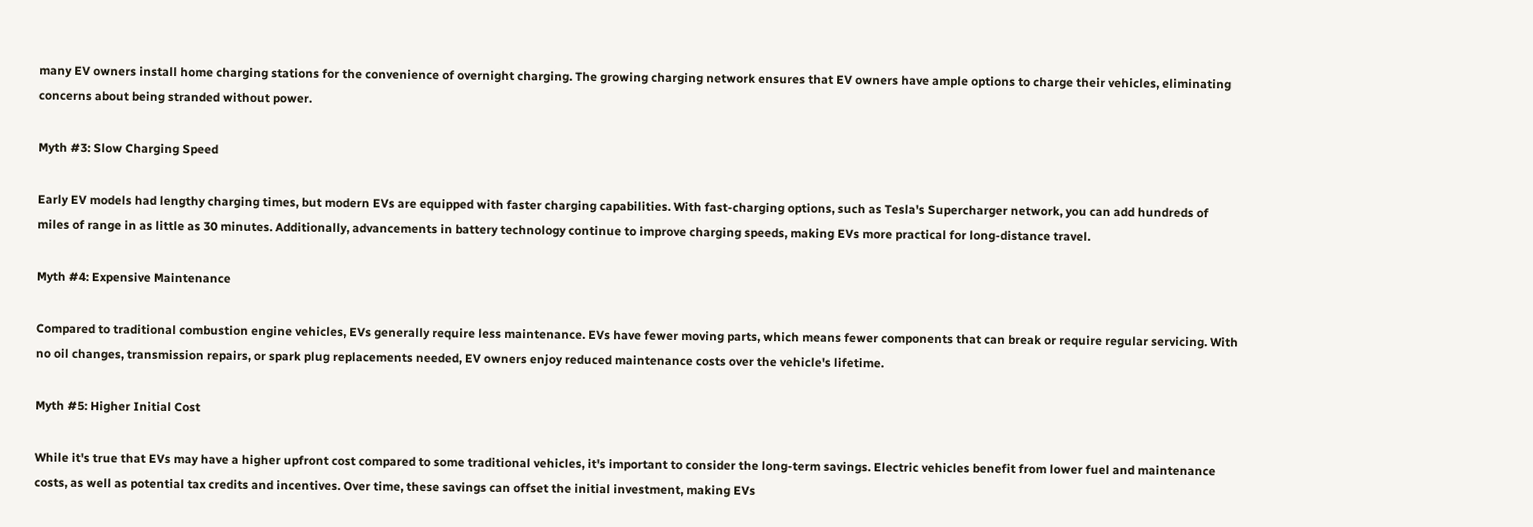many EV owners install home charging stations for the convenience of overnight charging. The growing charging network ensures that EV owners have ample options to charge their vehicles, eliminating concerns about being stranded without power.

Myth #3: Slow Charging Speed

Early EV models had lengthy charging times, but modern EVs are equipped with faster charging capabilities. With fast-charging options, such as Tesla's Supercharger network, you can add hundreds of miles of range in as little as 30 minutes. Additionally, advancements in battery technology continue to improve charging speeds, making EVs more practical for long-distance travel.

Myth #4: Expensive Maintenance

Compared to traditional combustion engine vehicles, EVs generally require less maintenance. EVs have fewer moving parts, which means fewer components that can break or require regular servicing. With no oil changes, transmission repairs, or spark plug replacements needed, EV owners enjoy reduced maintenance costs over the vehicle's lifetime.

Myth #5: Higher Initial Cost

While it's true that EVs may have a higher upfront cost compared to some traditional vehicles, it's important to consider the long-term savings. Electric vehicles benefit from lower fuel and maintenance costs, as well as potential tax credits and incentives. Over time, these savings can offset the initial investment, making EVs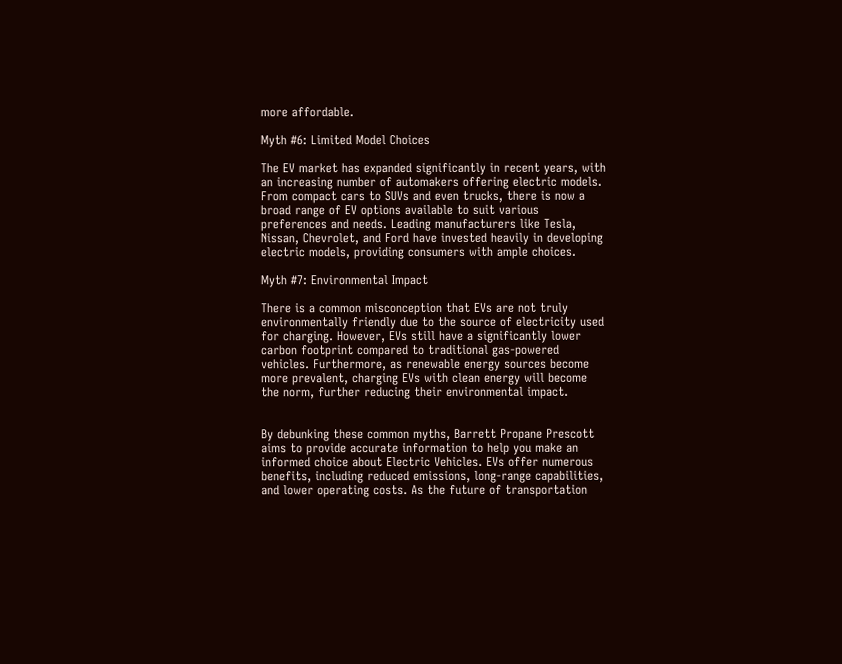more affordable.

Myth #6: Limited Model Choices

The EV market has expanded significantly in recent years, with an increasing number of automakers offering electric models. From compact cars to SUVs and even trucks, there is now a broad range of EV options available to suit various preferences and needs. Leading manufacturers like Tesla, Nissan, Chevrolet, and Ford have invested heavily in developing electric models, providing consumers with ample choices.

Myth #7: Environmental Impact

There is a common misconception that EVs are not truly environmentally friendly due to the source of electricity used for charging. However, EVs still have a significantly lower carbon footprint compared to traditional gas-powered vehicles. Furthermore, as renewable energy sources become more prevalent, charging EVs with clean energy will become the norm, further reducing their environmental impact.


By debunking these common myths, Barrett Propane Prescott aims to provide accurate information to help you make an informed choice about Electric Vehicles. EVs offer numerous benefits, including reduced emissions, long-range capabilities, and lower operating costs. As the future of transportation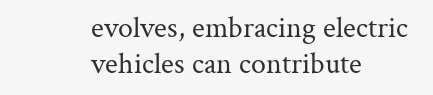evolves, embracing electric vehicles can contribute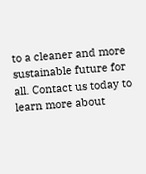to a cleaner and more sustainable future for all. Contact us today to learn more about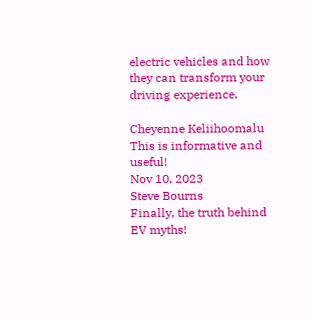electric vehicles and how they can transform your driving experience.

Cheyenne Keliihoomalu
This is informative and useful!
Nov 10, 2023
Steve Bourns
Finally, the truth behind EV myths!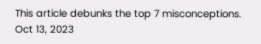This article debunks the top 7 misconceptions.
Oct 13, 2023